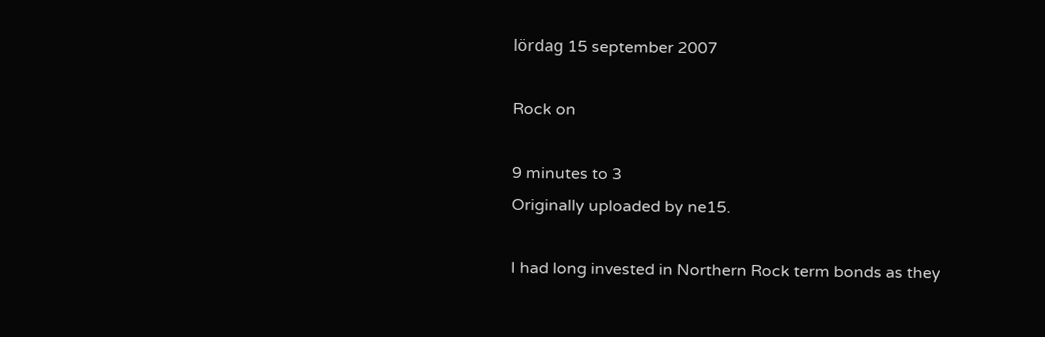lördag 15 september 2007

Rock on

9 minutes to 3
Originally uploaded by ne15.

I had long invested in Northern Rock term bonds as they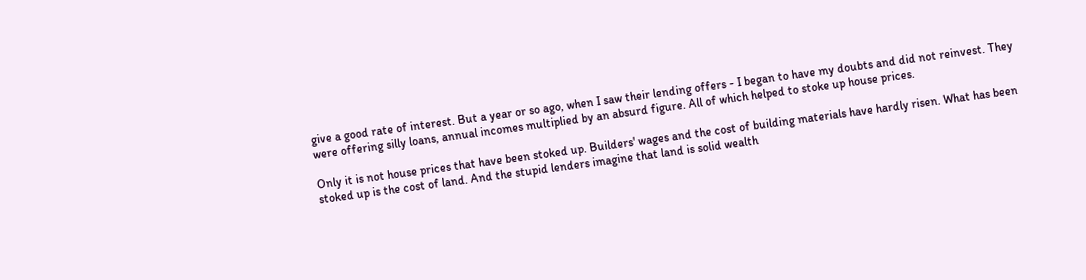give a good rate of interest. But a year or so ago, when I saw their lending offers - I began to have my doubts and did not reinvest. They were offering silly loans, annual incomes multiplied by an absurd figure. All of which helped to stoke up house prices.

Only it is not house prices that have been stoked up. Builders' wages and the cost of building materials have hardly risen. What has been stoked up is the cost of land. And the stupid lenders imagine that land is solid wealth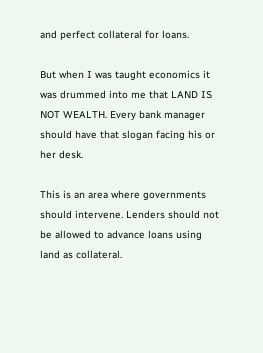and perfect collateral for loans.

But when I was taught economics it was drummed into me that LAND IS NOT WEALTH. Every bank manager should have that slogan facing his or her desk.

This is an area where governments should intervene. Lenders should not be allowed to advance loans using land as collateral.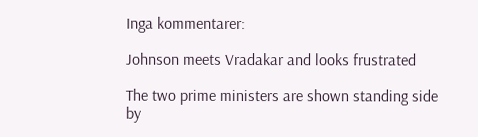Inga kommentarer:

Johnson meets Vradakar and looks frustrated

The two prime ministers are shown standing side by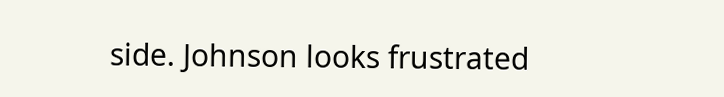side. Johnson looks frustrated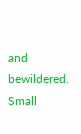and bewildered. Small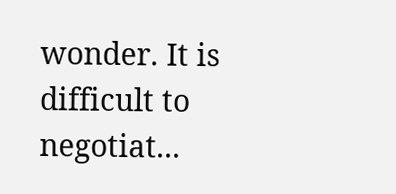wonder. It is difficult to negotiat...